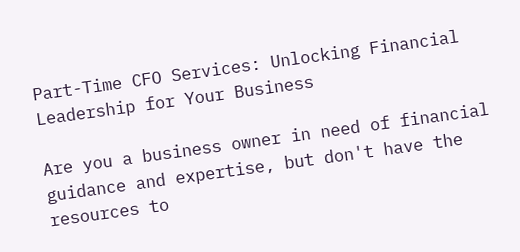Part-Time CFO Services: Unlocking Financial Leadership for Your Business

Are you a business owner in need of financial guidance and expertise, but don't have the resources to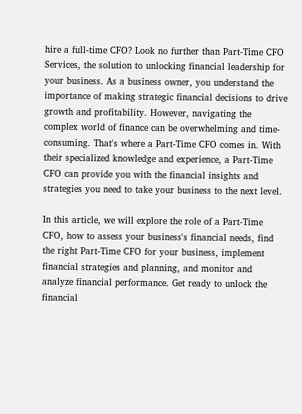hire a full-time CFO? Look no further than Part-Time CFO Services, the solution to unlocking financial leadership for your business. As a business owner, you understand the importance of making strategic financial decisions to drive growth and profitability. However, navigating the complex world of finance can be overwhelming and time-consuming. That's where a Part-Time CFO comes in. With their specialized knowledge and experience, a Part-Time CFO can provide you with the financial insights and strategies you need to take your business to the next level.

In this article, we will explore the role of a Part-Time CFO, how to assess your business's financial needs, find the right Part-Time CFO for your business, implement financial strategies and planning, and monitor and analyze financial performance. Get ready to unlock the financial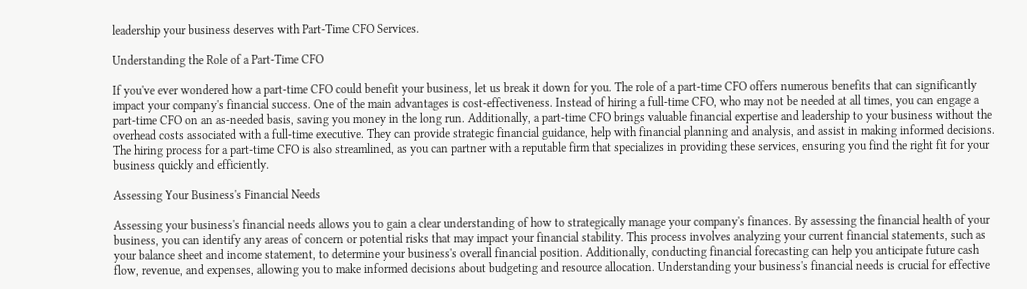leadership your business deserves with Part-Time CFO Services.

Understanding the Role of a Part-Time CFO

If you've ever wondered how a part-time CFO could benefit your business, let us break it down for you. The role of a part-time CFO offers numerous benefits that can significantly impact your company's financial success. One of the main advantages is cost-effectiveness. Instead of hiring a full-time CFO, who may not be needed at all times, you can engage a part-time CFO on an as-needed basis, saving you money in the long run. Additionally, a part-time CFO brings valuable financial expertise and leadership to your business without the overhead costs associated with a full-time executive. They can provide strategic financial guidance, help with financial planning and analysis, and assist in making informed decisions. The hiring process for a part-time CFO is also streamlined, as you can partner with a reputable firm that specializes in providing these services, ensuring you find the right fit for your business quickly and efficiently.

Assessing Your Business's Financial Needs

Assessing your business's financial needs allows you to gain a clear understanding of how to strategically manage your company's finances. By assessing the financial health of your business, you can identify any areas of concern or potential risks that may impact your financial stability. This process involves analyzing your current financial statements, such as your balance sheet and income statement, to determine your business's overall financial position. Additionally, conducting financial forecasting can help you anticipate future cash flow, revenue, and expenses, allowing you to make informed decisions about budgeting and resource allocation. Understanding your business's financial needs is crucial for effective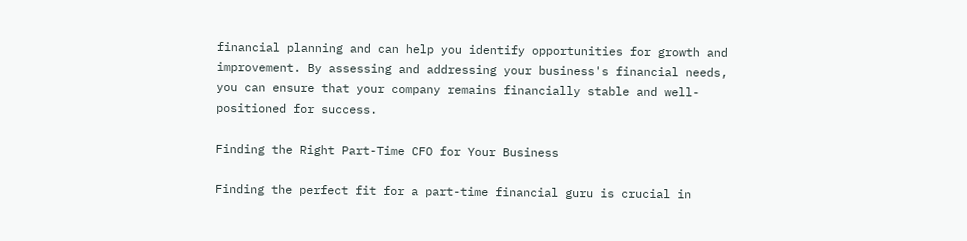financial planning and can help you identify opportunities for growth and improvement. By assessing and addressing your business's financial needs, you can ensure that your company remains financially stable and well-positioned for success.

Finding the Right Part-Time CFO for Your Business

Finding the perfect fit for a part-time financial guru is crucial in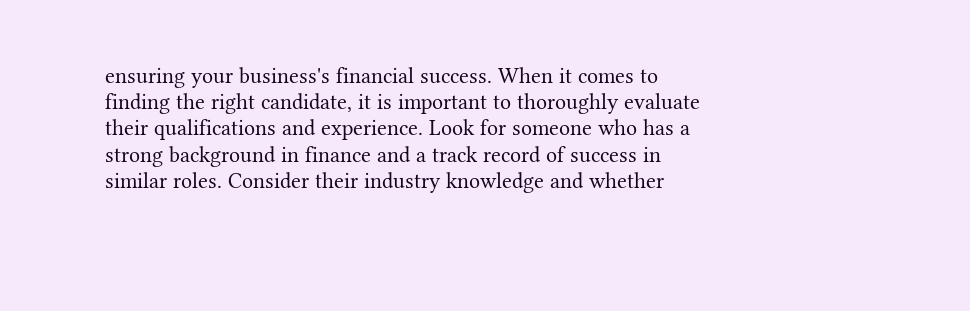ensuring your business's financial success. When it comes to finding the right candidate, it is important to thoroughly evaluate their qualifications and experience. Look for someone who has a strong background in finance and a track record of success in similar roles. Consider their industry knowledge and whether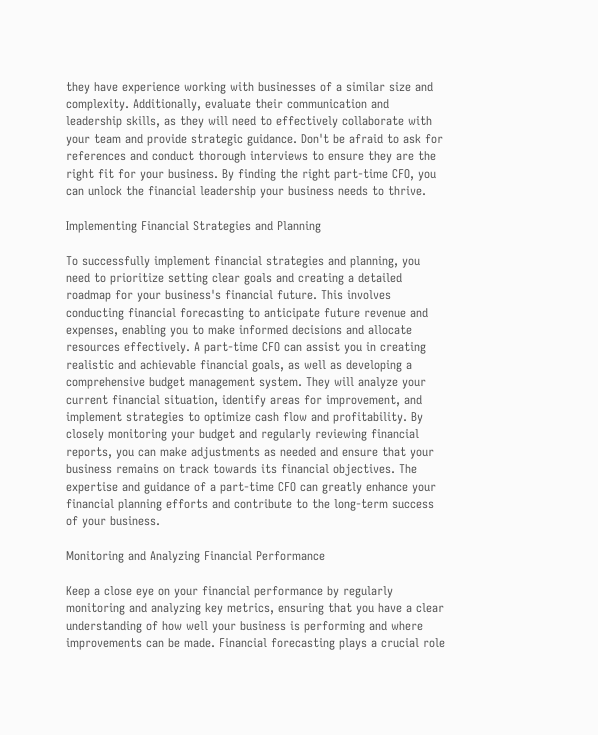they have experience working with businesses of a similar size and complexity. Additionally, evaluate their communication and leadership skills, as they will need to effectively collaborate with your team and provide strategic guidance. Don't be afraid to ask for references and conduct thorough interviews to ensure they are the right fit for your business. By finding the right part-time CFO, you can unlock the financial leadership your business needs to thrive.

Implementing Financial Strategies and Planning

To successfully implement financial strategies and planning, you need to prioritize setting clear goals and creating a detailed roadmap for your business's financial future. This involves conducting financial forecasting to anticipate future revenue and expenses, enabling you to make informed decisions and allocate resources effectively. A part-time CFO can assist you in creating realistic and achievable financial goals, as well as developing a comprehensive budget management system. They will analyze your current financial situation, identify areas for improvement, and implement strategies to optimize cash flow and profitability. By closely monitoring your budget and regularly reviewing financial reports, you can make adjustments as needed and ensure that your business remains on track towards its financial objectives. The expertise and guidance of a part-time CFO can greatly enhance your financial planning efforts and contribute to the long-term success of your business.

Monitoring and Analyzing Financial Performance

Keep a close eye on your financial performance by regularly monitoring and analyzing key metrics, ensuring that you have a clear understanding of how well your business is performing and where improvements can be made. Financial forecasting plays a crucial role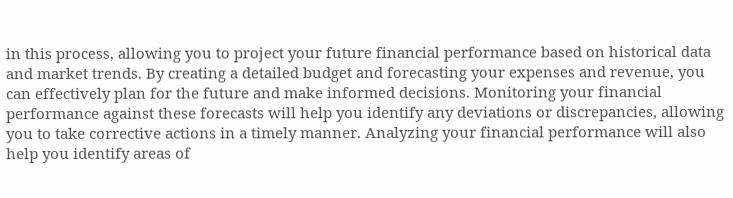in this process, allowing you to project your future financial performance based on historical data and market trends. By creating a detailed budget and forecasting your expenses and revenue, you can effectively plan for the future and make informed decisions. Monitoring your financial performance against these forecasts will help you identify any deviations or discrepancies, allowing you to take corrective actions in a timely manner. Analyzing your financial performance will also help you identify areas of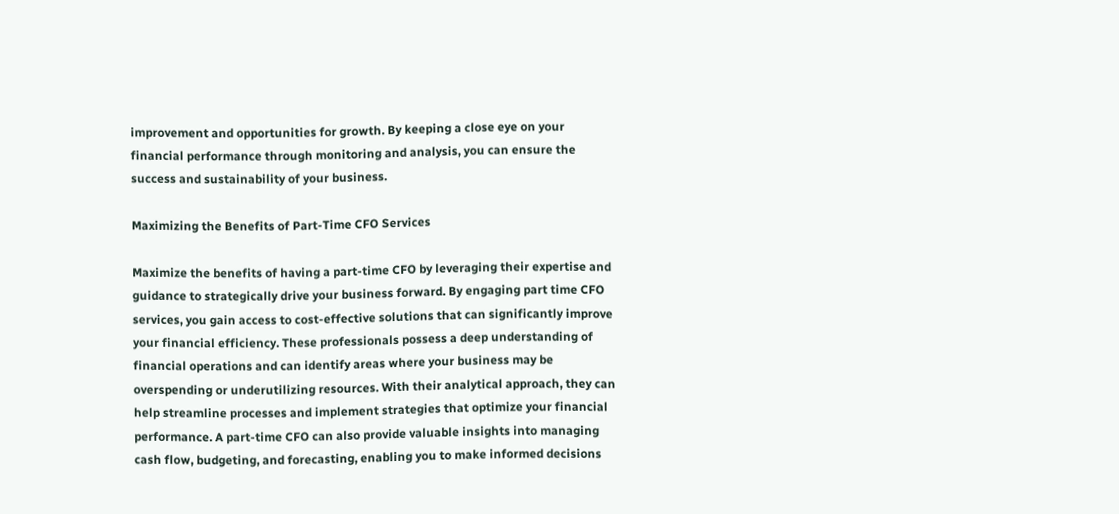improvement and opportunities for growth. By keeping a close eye on your financial performance through monitoring and analysis, you can ensure the success and sustainability of your business.

Maximizing the Benefits of Part-Time CFO Services

Maximize the benefits of having a part-time CFO by leveraging their expertise and guidance to strategically drive your business forward. By engaging part time CFO services, you gain access to cost-effective solutions that can significantly improve your financial efficiency. These professionals possess a deep understanding of financial operations and can identify areas where your business may be overspending or underutilizing resources. With their analytical approach, they can help streamline processes and implement strategies that optimize your financial performance. A part-time CFO can also provide valuable insights into managing cash flow, budgeting, and forecasting, enabling you to make informed decisions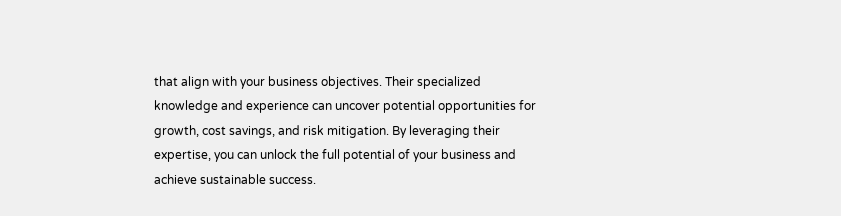that align with your business objectives. Their specialized knowledge and experience can uncover potential opportunities for growth, cost savings, and risk mitigation. By leveraging their expertise, you can unlock the full potential of your business and achieve sustainable success.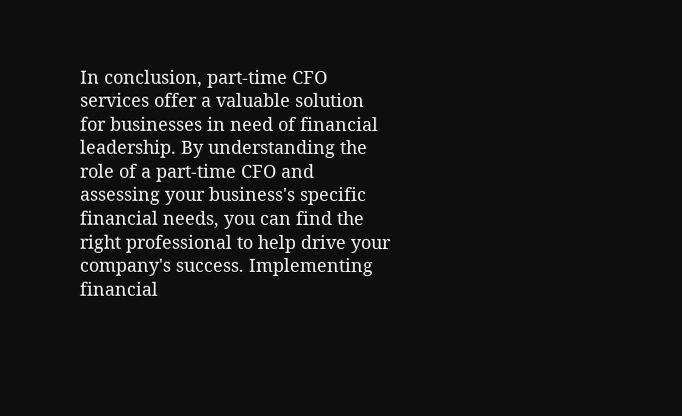In conclusion, part-time CFO services offer a valuable solution for businesses in need of financial leadership. By understanding the role of a part-time CFO and assessing your business's specific financial needs, you can find the right professional to help drive your company's success. Implementing financial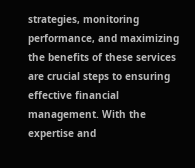strategies, monitoring performance, and maximizing the benefits of these services are crucial steps to ensuring effective financial management. With the expertise and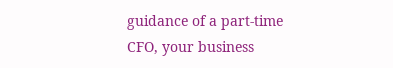guidance of a part-time CFO, your business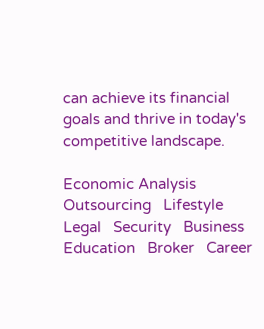can achieve its financial goals and thrive in today's competitive landscape.

Economic Analysis   Outsourcing   Lifestyle   Legal   Security   Business   Education   Broker   Career